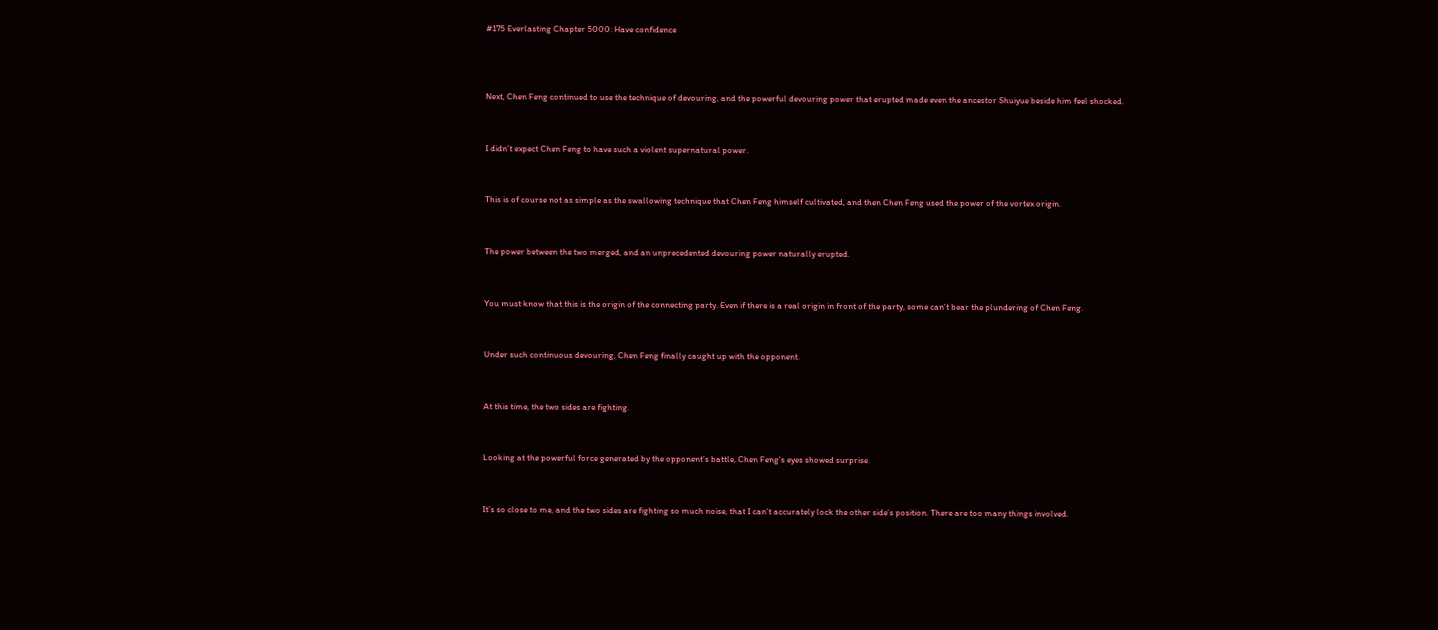#175 Everlasting Chapter 5000: Have confidence



Next, Chen Feng continued to use the technique of devouring, and the powerful devouring power that erupted made even the ancestor Shuiyue beside him feel shocked.


I didn’t expect Chen Feng to have such a violent supernatural power.


This is of course not as simple as the swallowing technique that Chen Feng himself cultivated, and then Chen Feng used the power of the vortex origin.


The power between the two merged, and an unprecedented devouring power naturally erupted.


You must know that this is the origin of the connecting party. Even if there is a real origin in front of the party, some can’t bear the plundering of Chen Feng.


Under such continuous devouring, Chen Feng finally caught up with the opponent.


At this time, the two sides are fighting.


Looking at the powerful force generated by the opponent’s battle, Chen Feng’s eyes showed surprise.


It’s so close to me, and the two sides are fighting so much noise, that I can’t accurately lock the other side’s position. There are too many things involved.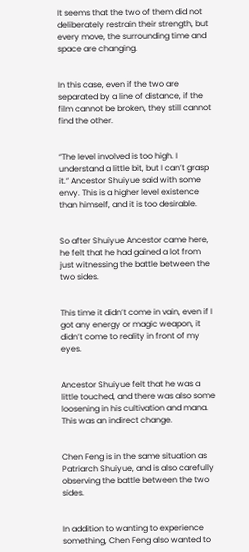It seems that the two of them did not deliberately restrain their strength, but every move, the surrounding time and space are changing.


In this case, even if the two are separated by a line of distance, if the film cannot be broken, they still cannot find the other.


“The level involved is too high. I understand a little bit, but I can’t grasp it.” Ancestor Shuiyue said with some envy. This is a higher level existence than himself, and it is too desirable.


So after Shuiyue Ancestor came here, he felt that he had gained a lot from just witnessing the battle between the two sides.


This time it didn’t come in vain, even if I got any energy or magic weapon, it didn’t come to reality in front of my eyes.


Ancestor Shuiyue felt that he was a little touched, and there was also some loosening in his cultivation and mana. This was an indirect change.


Chen Feng is in the same situation as Patriarch Shuiyue, and is also carefully observing the battle between the two sides.


In addition to wanting to experience something, Chen Feng also wanted to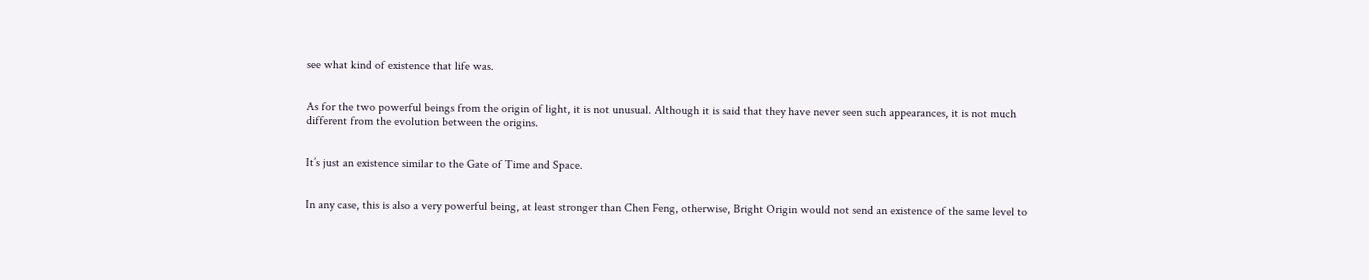see what kind of existence that life was.


As for the two powerful beings from the origin of light, it is not unusual. Although it is said that they have never seen such appearances, it is not much different from the evolution between the origins.


It’s just an existence similar to the Gate of Time and Space.


In any case, this is also a very powerful being, at least stronger than Chen Feng, otherwise, Bright Origin would not send an existence of the same level to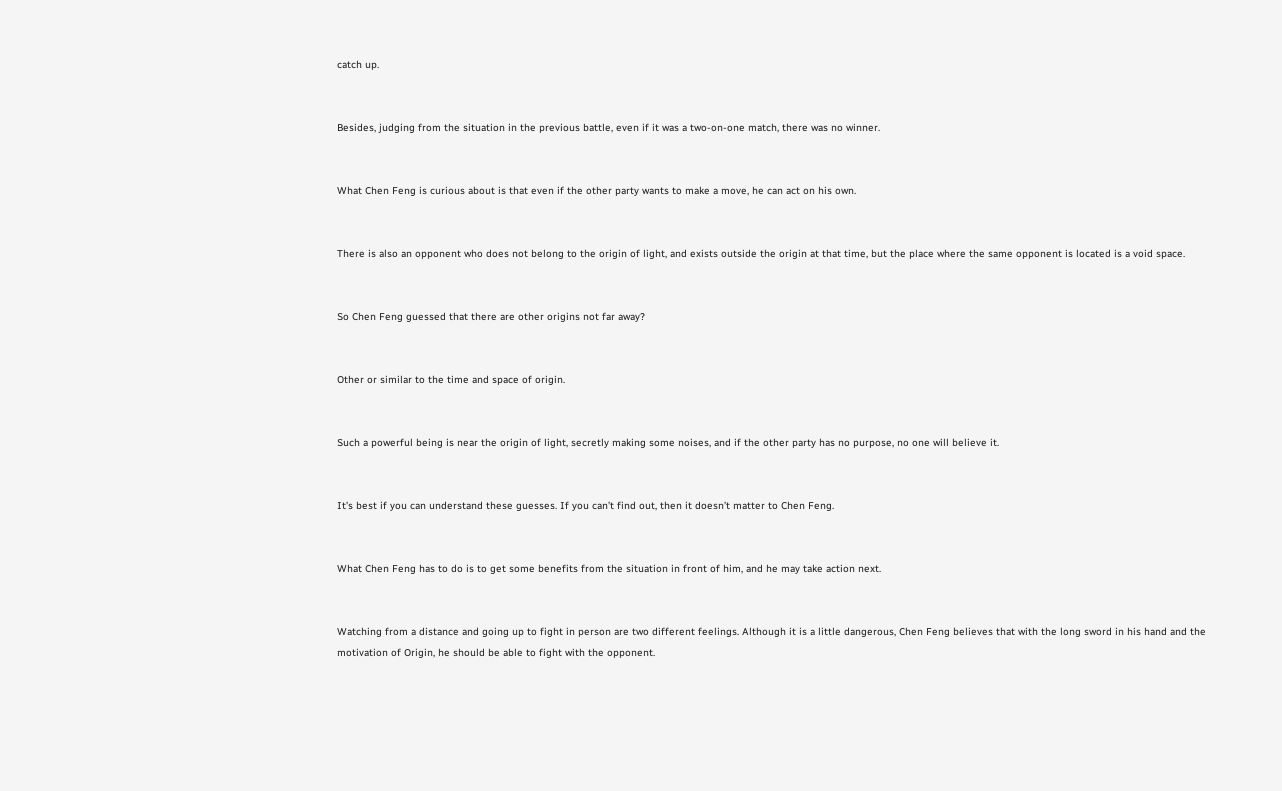catch up.


Besides, judging from the situation in the previous battle, even if it was a two-on-one match, there was no winner.


What Chen Feng is curious about is that even if the other party wants to make a move, he can act on his own.


There is also an opponent who does not belong to the origin of light, and exists outside the origin at that time, but the place where the same opponent is located is a void space.


So Chen Feng guessed that there are other origins not far away?


Other or similar to the time and space of origin.


Such a powerful being is near the origin of light, secretly making some noises, and if the other party has no purpose, no one will believe it.


It’s best if you can understand these guesses. If you can’t find out, then it doesn’t matter to Chen Feng.


What Chen Feng has to do is to get some benefits from the situation in front of him, and he may take action next.


Watching from a distance and going up to fight in person are two different feelings. Although it is a little dangerous, Chen Feng believes that with the long sword in his hand and the motivation of Origin, he should be able to fight with the opponent.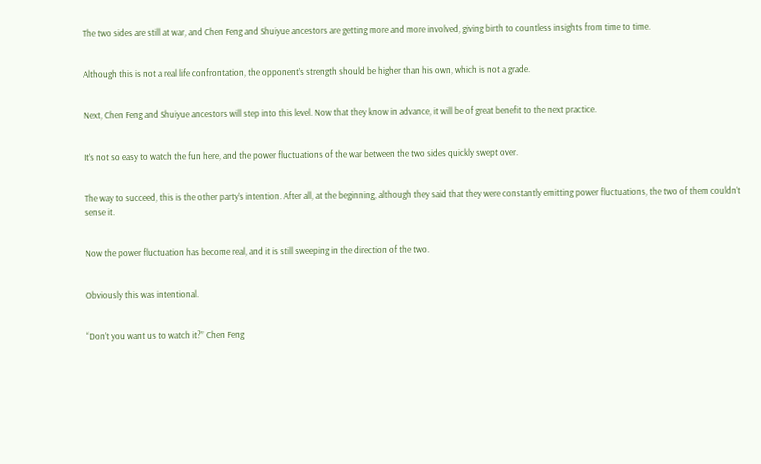The two sides are still at war, and Chen Feng and Shuiyue ancestors are getting more and more involved, giving birth to countless insights from time to time.


Although this is not a real life confrontation, the opponent’s strength should be higher than his own, which is not a grade.


Next, Chen Feng and Shuiyue ancestors will step into this level. Now that they know in advance, it will be of great benefit to the next practice.


It’s not so easy to watch the fun here, and the power fluctuations of the war between the two sides quickly swept over.


The way to succeed, this is the other party’s intention. After all, at the beginning, although they said that they were constantly emitting power fluctuations, the two of them couldn’t sense it.


Now the power fluctuation has become real, and it is still sweeping in the direction of the two.


Obviously this was intentional.


“Don’t you want us to watch it?” Chen Feng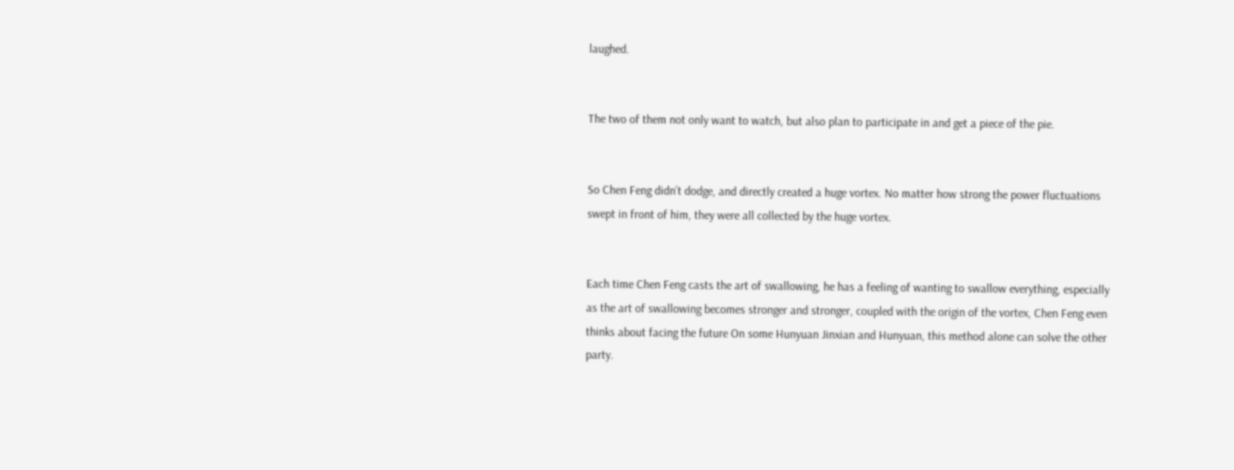laughed.


The two of them not only want to watch, but also plan to participate in and get a piece of the pie.


So Chen Feng didn’t dodge, and directly created a huge vortex. No matter how strong the power fluctuations swept in front of him, they were all collected by the huge vortex.


Each time Chen Feng casts the art of swallowing, he has a feeling of wanting to swallow everything, especially as the art of swallowing becomes stronger and stronger, coupled with the origin of the vortex, Chen Feng even thinks about facing the future On some Hunyuan Jinxian and Hunyuan, this method alone can solve the other party.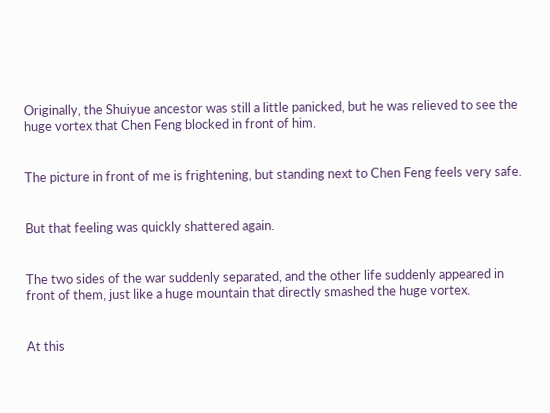Originally, the Shuiyue ancestor was still a little panicked, but he was relieved to see the huge vortex that Chen Feng blocked in front of him.


The picture in front of me is frightening, but standing next to Chen Feng feels very safe.


But that feeling was quickly shattered again.


The two sides of the war suddenly separated, and the other life suddenly appeared in front of them, just like a huge mountain that directly smashed the huge vortex.


At this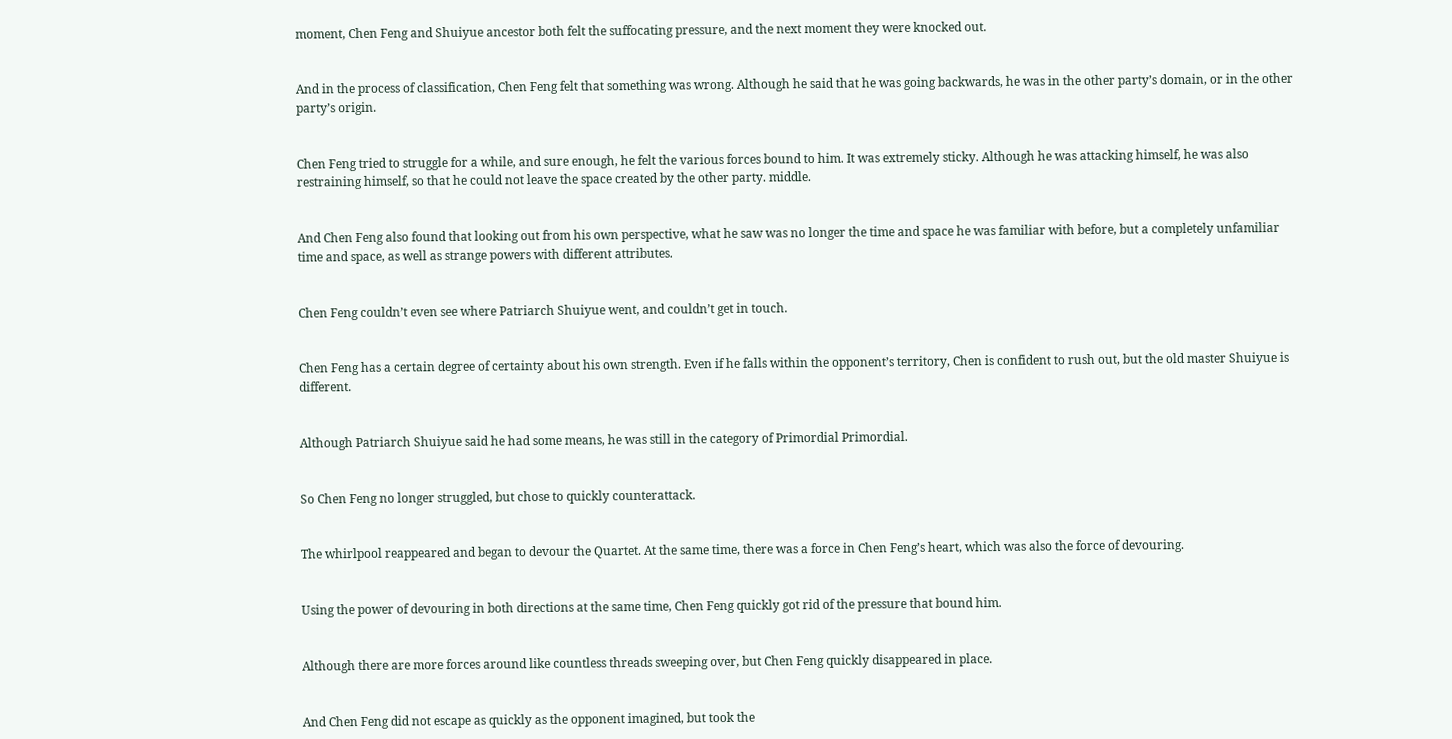moment, Chen Feng and Shuiyue ancestor both felt the suffocating pressure, and the next moment they were knocked out.


And in the process of classification, Chen Feng felt that something was wrong. Although he said that he was going backwards, he was in the other party’s domain, or in the other party’s origin.


Chen Feng tried to struggle for a while, and sure enough, he felt the various forces bound to him. It was extremely sticky. Although he was attacking himself, he was also restraining himself, so that he could not leave the space created by the other party. middle.


And Chen Feng also found that looking out from his own perspective, what he saw was no longer the time and space he was familiar with before, but a completely unfamiliar time and space, as well as strange powers with different attributes.


Chen Feng couldn’t even see where Patriarch Shuiyue went, and couldn’t get in touch.


Chen Feng has a certain degree of certainty about his own strength. Even if he falls within the opponent’s territory, Chen is confident to rush out, but the old master Shuiyue is different.


Although Patriarch Shuiyue said he had some means, he was still in the category of Primordial Primordial.


So Chen Feng no longer struggled, but chose to quickly counterattack.


The whirlpool reappeared and began to devour the Quartet. At the same time, there was a force in Chen Feng’s heart, which was also the force of devouring.


Using the power of devouring in both directions at the same time, Chen Feng quickly got rid of the pressure that bound him.


Although there are more forces around like countless threads sweeping over, but Chen Feng quickly disappeared in place.


And Chen Feng did not escape as quickly as the opponent imagined, but took the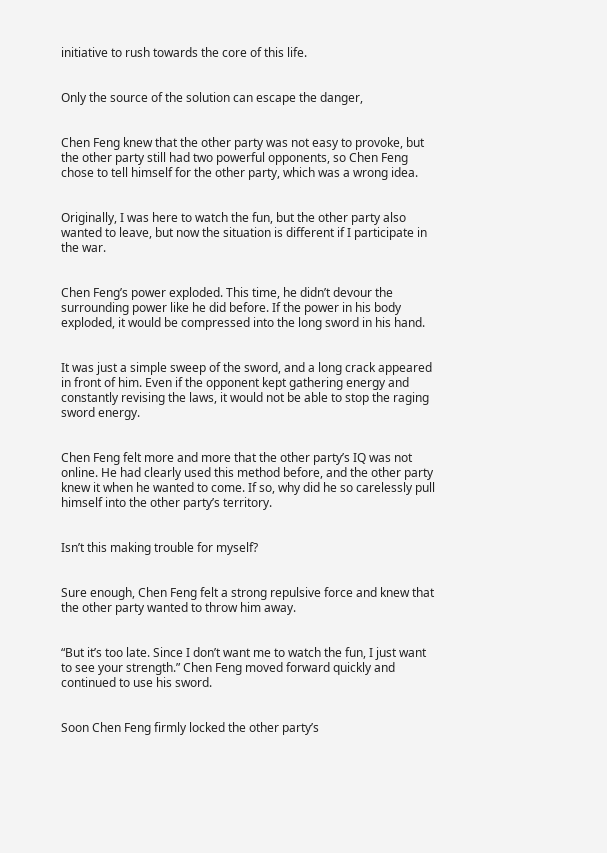initiative to rush towards the core of this life.


Only the source of the solution can escape the danger,


Chen Feng knew that the other party was not easy to provoke, but the other party still had two powerful opponents, so Chen Feng chose to tell himself for the other party, which was a wrong idea.


Originally, I was here to watch the fun, but the other party also wanted to leave, but now the situation is different if I participate in the war.


Chen Feng’s power exploded. This time, he didn’t devour the surrounding power like he did before. If the power in his body exploded, it would be compressed into the long sword in his hand.


It was just a simple sweep of the sword, and a long crack appeared in front of him. Even if the opponent kept gathering energy and constantly revising the laws, it would not be able to stop the raging sword energy.


Chen Feng felt more and more that the other party’s IQ was not online. He had clearly used this method before, and the other party knew it when he wanted to come. If so, why did he so carelessly pull himself into the other party’s territory.


Isn’t this making trouble for myself?


Sure enough, Chen Feng felt a strong repulsive force and knew that the other party wanted to throw him away.


“But it’s too late. Since I don’t want me to watch the fun, I just want to see your strength.” Chen Feng moved forward quickly and continued to use his sword.


Soon Chen Feng firmly locked the other party’s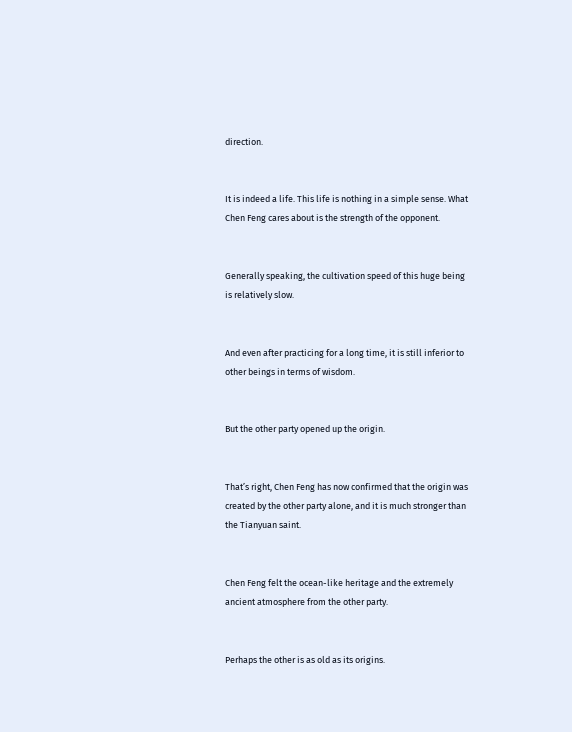direction.


It is indeed a life. This life is nothing in a simple sense. What Chen Feng cares about is the strength of the opponent.


Generally speaking, the cultivation speed of this huge being is relatively slow.


And even after practicing for a long time, it is still inferior to other beings in terms of wisdom.


But the other party opened up the origin.


That’s right, Chen Feng has now confirmed that the origin was created by the other party alone, and it is much stronger than the Tianyuan saint.


Chen Feng felt the ocean-like heritage and the extremely ancient atmosphere from the other party.


Perhaps the other is as old as its origins.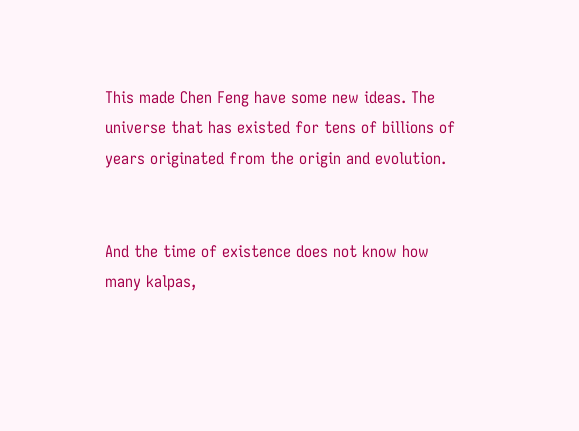This made Chen Feng have some new ideas. The universe that has existed for tens of billions of years originated from the origin and evolution.


And the time of existence does not know how many kalpas,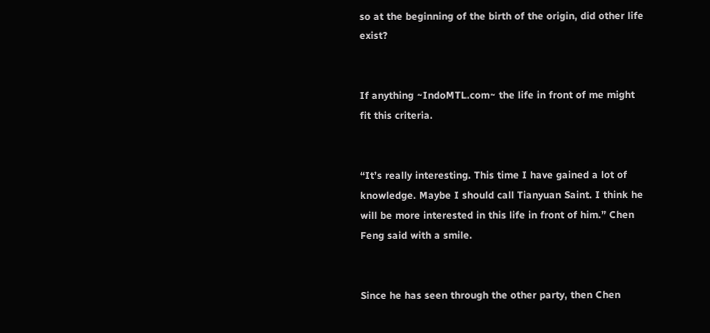so at the beginning of the birth of the origin, did other life exist?


If anything ~IndoMTL.com~ the life in front of me might fit this criteria.


“It’s really interesting. This time I have gained a lot of knowledge. Maybe I should call Tianyuan Saint. I think he will be more interested in this life in front of him.” Chen Feng said with a smile.


Since he has seen through the other party, then Chen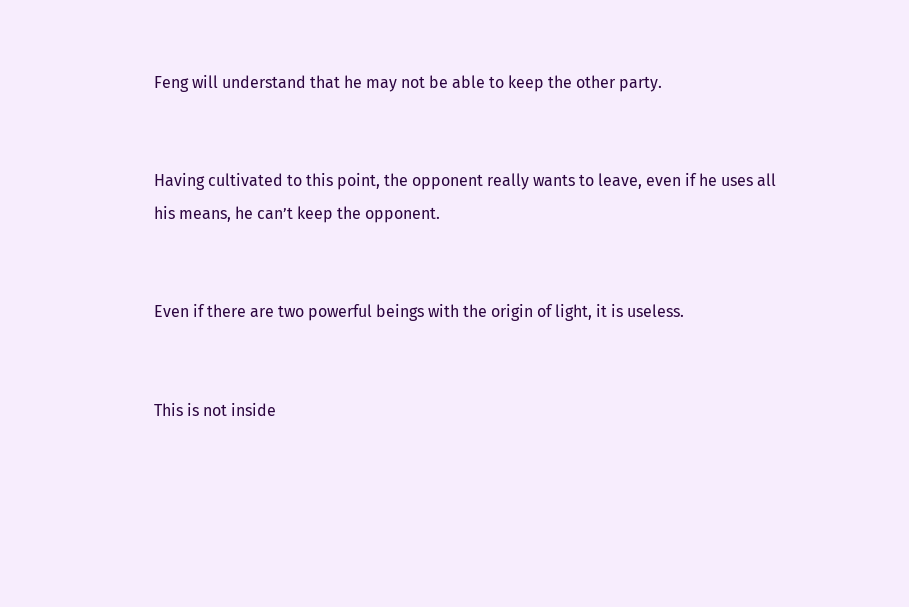Feng will understand that he may not be able to keep the other party.


Having cultivated to this point, the opponent really wants to leave, even if he uses all his means, he can’t keep the opponent.


Even if there are two powerful beings with the origin of light, it is useless.


This is not inside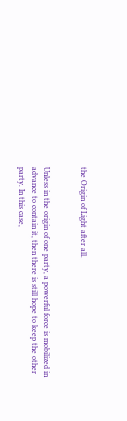the Origin of Light after all.


Unless in the origin of one party, a powerful force is mobilized in advance to contain it, then there is still hope to keep the other party. In this case,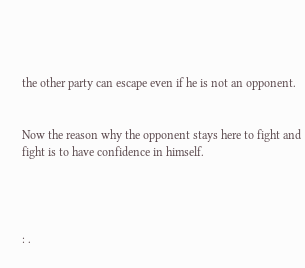the other party can escape even if he is not an opponent.


Now the reason why the opponent stays here to fight and fight is to have confidence in himself.




: .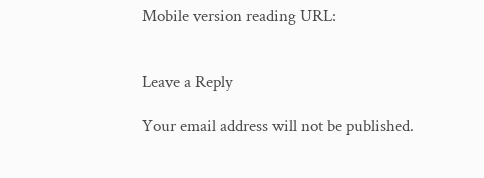Mobile version reading URL:


Leave a Reply

Your email address will not be published.